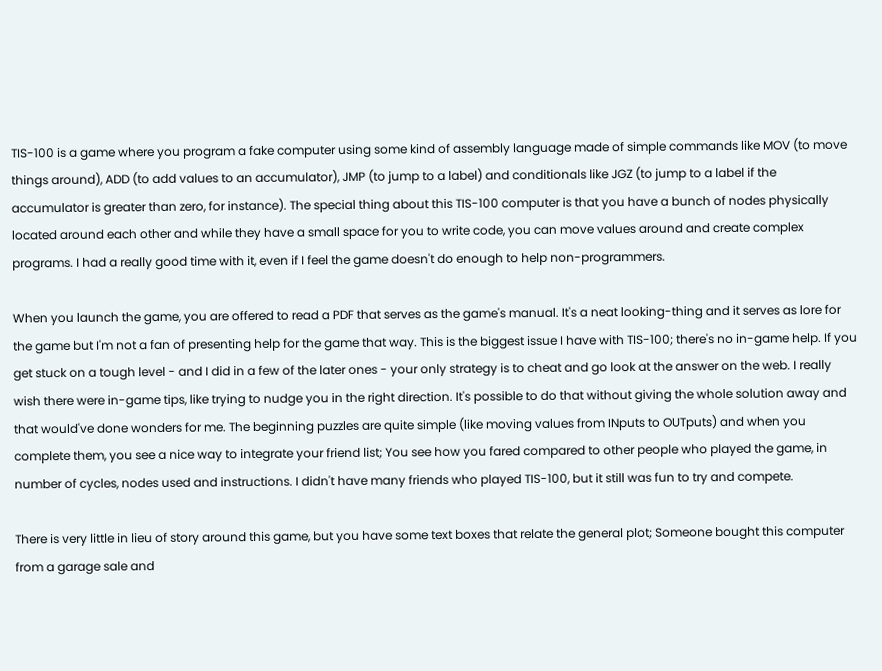TIS-100 is a game where you program a fake computer using some kind of assembly language made of simple commands like MOV (to move things around), ADD (to add values to an accumulator), JMP (to jump to a label) and conditionals like JGZ (to jump to a label if the accumulator is greater than zero, for instance). The special thing about this TIS-100 computer is that you have a bunch of nodes physically located around each other and while they have a small space for you to write code, you can move values around and create complex programs. I had a really good time with it, even if I feel the game doesn't do enough to help non-programmers.

When you launch the game, you are offered to read a PDF that serves as the game's manual. It's a neat looking-thing and it serves as lore for the game but I'm not a fan of presenting help for the game that way. This is the biggest issue I have with TIS-100; there's no in-game help. If you get stuck on a tough level - and I did in a few of the later ones - your only strategy is to cheat and go look at the answer on the web. I really wish there were in-game tips, like trying to nudge you in the right direction. It's possible to do that without giving the whole solution away and that would've done wonders for me. The beginning puzzles are quite simple (like moving values from INputs to OUTputs) and when you complete them, you see a nice way to integrate your friend list; You see how you fared compared to other people who played the game, in number of cycles, nodes used and instructions. I didn't have many friends who played TIS-100, but it still was fun to try and compete.

There is very little in lieu of story around this game, but you have some text boxes that relate the general plot; Someone bought this computer from a garage sale and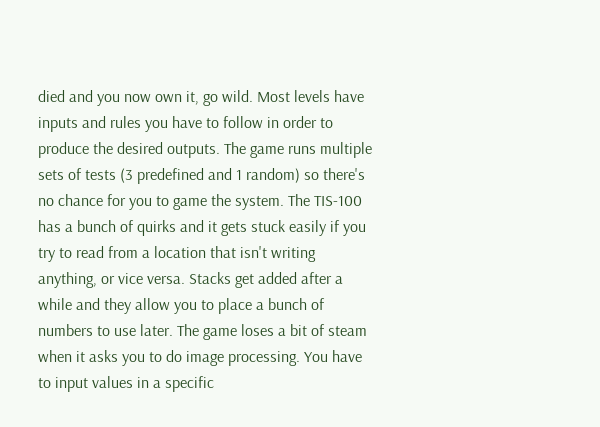died and you now own it, go wild. Most levels have inputs and rules you have to follow in order to produce the desired outputs. The game runs multiple sets of tests (3 predefined and 1 random) so there's no chance for you to game the system. The TIS-100 has a bunch of quirks and it gets stuck easily if you try to read from a location that isn't writing anything, or vice versa. Stacks get added after a while and they allow you to place a bunch of numbers to use later. The game loses a bit of steam when it asks you to do image processing. You have to input values in a specific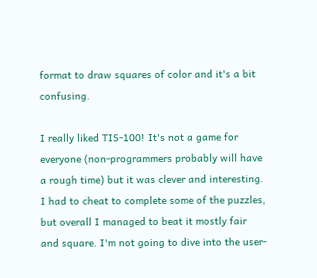format to draw squares of color and it's a bit confusing.

I really liked TIS-100! It's not a game for everyone (non-programmers probably will have a rough time) but it was clever and interesting. I had to cheat to complete some of the puzzles, but overall I managed to beat it mostly fair and square. I'm not going to dive into the user-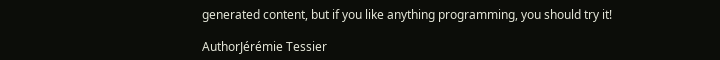generated content, but if you like anything programming, you should try it!

AuthorJérémie Tessier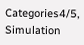Categories4/5, Simulation